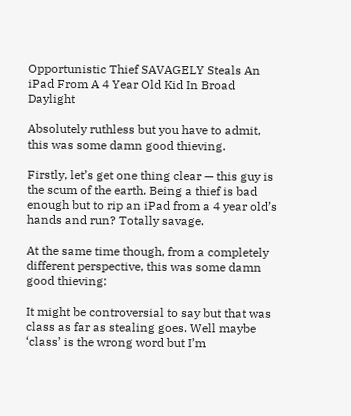Opportunistic Thief SAVAGELY Steals An iPad From A 4 Year Old Kid In Broad Daylight

Absolutely ruthless but you have to admit, this was some damn good thieving.

Firstly, let’s get one thing clear — this guy is the scum of the earth. Being a thief is bad enough but to rip an iPad from a 4 year old’s hands and run? Totally savage.

At the same time though, from a completely different perspective, this was some damn good thieving:

It might be controversial to say but that was class as far as stealing goes. Well maybe ‘class’ is the wrong word but I’m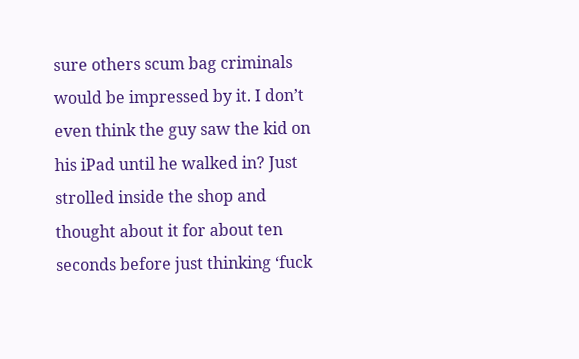sure others scum bag criminals would be impressed by it. I don’t even think the guy saw the kid on his iPad until he walked in? Just strolled inside the shop and thought about it for about ten seconds before just thinking ‘fuck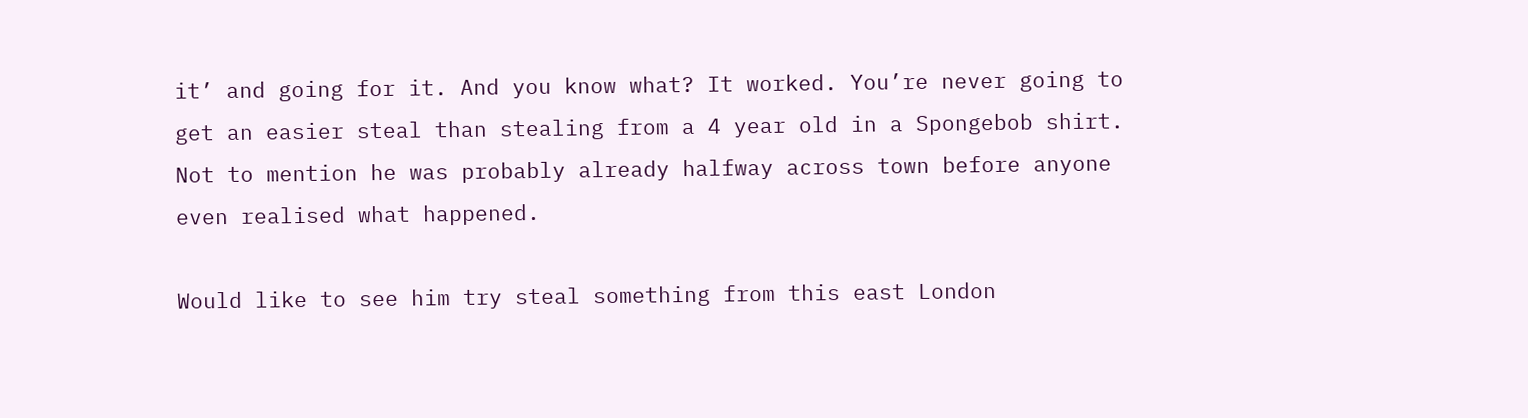it’ and going for it. And you know what? It worked. You’re never going to get an easier steal than stealing from a 4 year old in a Spongebob shirt. Not to mention he was probably already halfway across town before anyone even realised what happened.

Would like to see him try steal something from this east London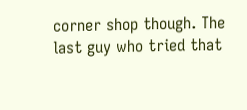corner shop though. The last guy who tried that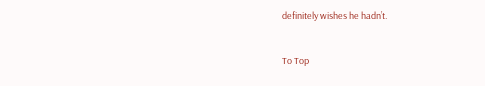definitely wishes he hadn’t.


To Top